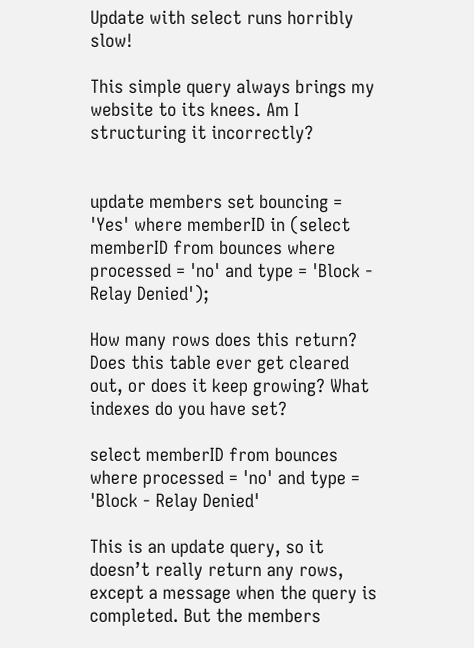Update with select runs horribly slow!

This simple query always brings my website to its knees. Am I structuring it incorrectly?


update members set bouncing = 'Yes' where memberID in (select memberID from bounces where processed = 'no' and type = 'Block - Relay Denied');

How many rows does this return? Does this table ever get cleared out, or does it keep growing? What indexes do you have set?

select memberID from bounces where processed = 'no' and type = 'Block - Relay Denied'

This is an update query, so it doesn’t really return any rows, except a message when the query is completed. But the members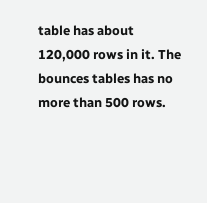table has about 120,000 rows in it. The bounces tables has no more than 500 rows.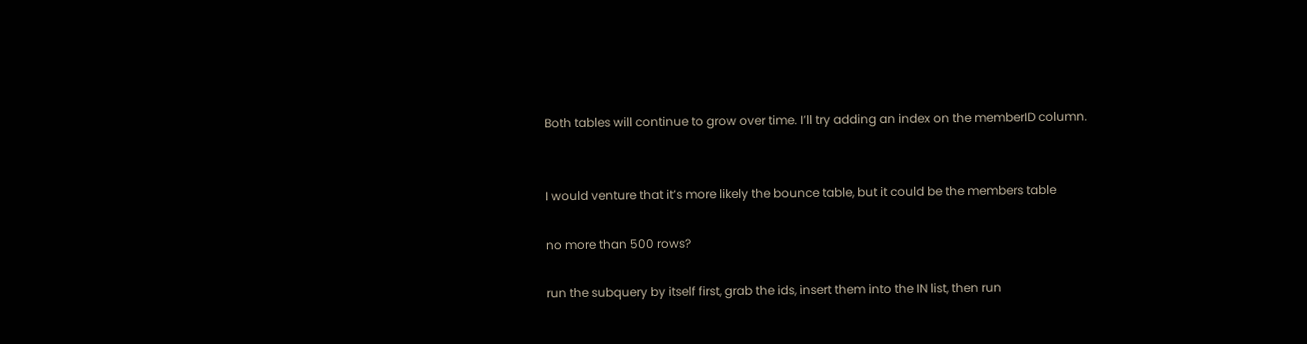Both tables will continue to grow over time. I’ll try adding an index on the memberID column.


I would venture that it’s more likely the bounce table, but it could be the members table

no more than 500 rows?

run the subquery by itself first, grab the ids, insert them into the IN list, then run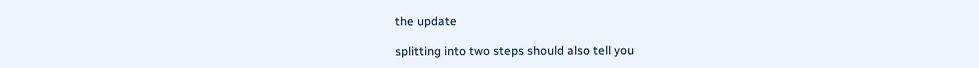the update

splitting into two steps should also tell you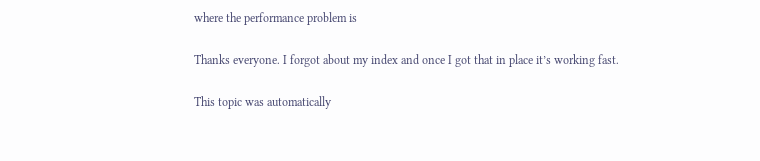where the performance problem is

Thanks everyone. I forgot about my index and once I got that in place it’s working fast.

This topic was automatically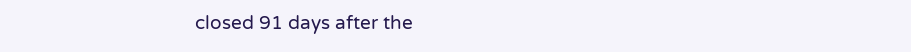closed 91 days after the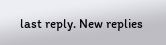last reply. New replies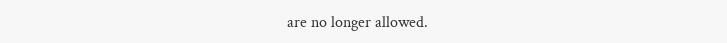are no longer allowed.